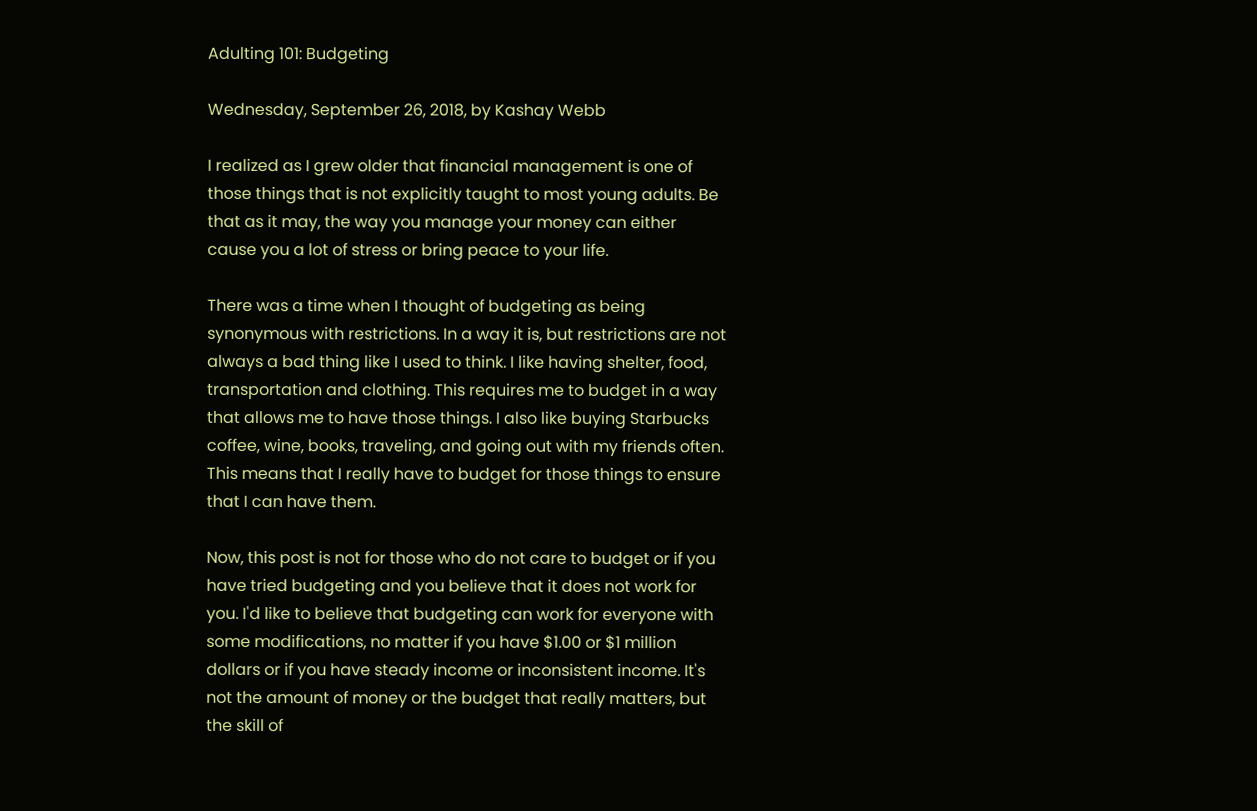Adulting 101: Budgeting

Wednesday, September 26, 2018, by Kashay Webb

I realized as I grew older that financial management is one of those things that is not explicitly taught to most young adults. Be that as it may, the way you manage your money can either cause you a lot of stress or bring peace to your life.

There was a time when I thought of budgeting as being synonymous with restrictions. In a way it is, but restrictions are not always a bad thing like I used to think. I like having shelter, food, transportation and clothing. This requires me to budget in a way that allows me to have those things. I also like buying Starbucks coffee, wine, books, traveling, and going out with my friends often. This means that I really have to budget for those things to ensure that I can have them.

Now, this post is not for those who do not care to budget or if you have tried budgeting and you believe that it does not work for you. I'd like to believe that budgeting can work for everyone with some modifications, no matter if you have $1.00 or $1 million dollars or if you have steady income or inconsistent income. It's not the amount of money or the budget that really matters, but the skill of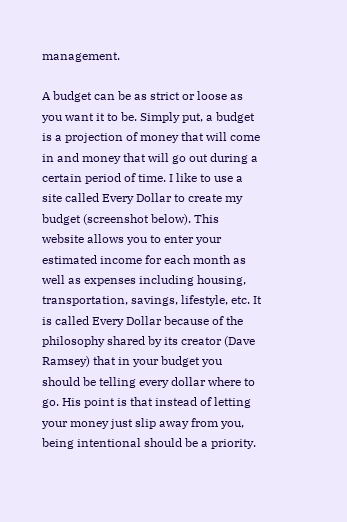management.

A budget can be as strict or loose as you want it to be. Simply put, a budget is a projection of money that will come in and money that will go out during a certain period of time. I like to use a site called Every Dollar to create my budget (screenshot below). This website allows you to enter your estimated income for each month as well as expenses including housing, transportation, savings, lifestyle, etc. It is called Every Dollar because of the philosophy shared by its creator (Dave Ramsey) that in your budget you should be telling every dollar where to go. His point is that instead of letting your money just slip away from you, being intentional should be a priority.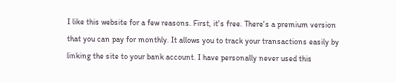I like this website for a few reasons. First, it's free. There's a premium version that you can pay for monthly. It allows you to track your transactions easily by linking the site to your bank account. I have personally never used this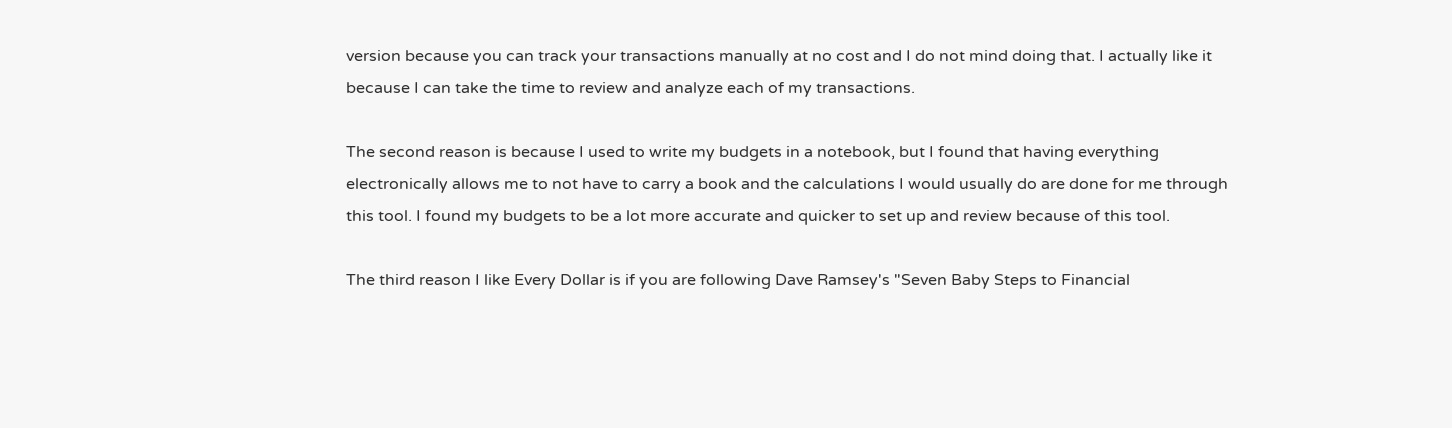version because you can track your transactions manually at no cost and I do not mind doing that. I actually like it because I can take the time to review and analyze each of my transactions.

The second reason is because I used to write my budgets in a notebook, but I found that having everything electronically allows me to not have to carry a book and the calculations I would usually do are done for me through this tool. I found my budgets to be a lot more accurate and quicker to set up and review because of this tool.

The third reason I like Every Dollar is if you are following Dave Ramsey's "Seven Baby Steps to Financial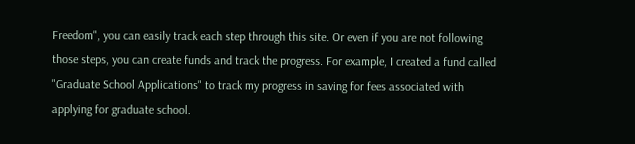Freedom", you can easily track each step through this site. Or even if you are not following those steps, you can create funds and track the progress. For example, I created a fund called "Graduate School Applications" to track my progress in saving for fees associated with applying for graduate school.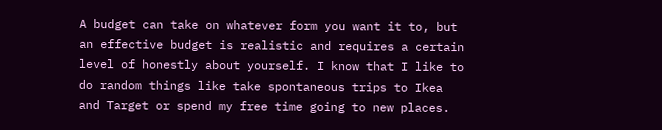A budget can take on whatever form you want it to, but an effective budget is realistic and requires a certain level of honestly about yourself. I know that I like to do random things like take spontaneous trips to Ikea and Target or spend my free time going to new places.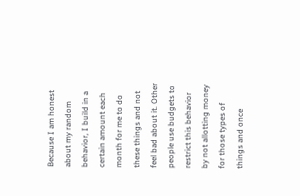Because I am honest about my random behavior, I build in a certain amount each month for me to do these things and not feel bad about it. Other people use budgets to restrict this behavior by not allotting money for those types of things and once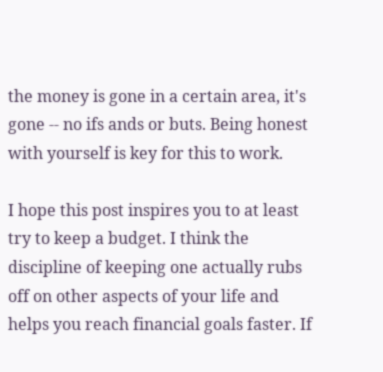the money is gone in a certain area, it's gone -- no ifs ands or buts. Being honest with yourself is key for this to work.

I hope this post inspires you to at least try to keep a budget. I think the discipline of keeping one actually rubs off on other aspects of your life and helps you reach financial goals faster. If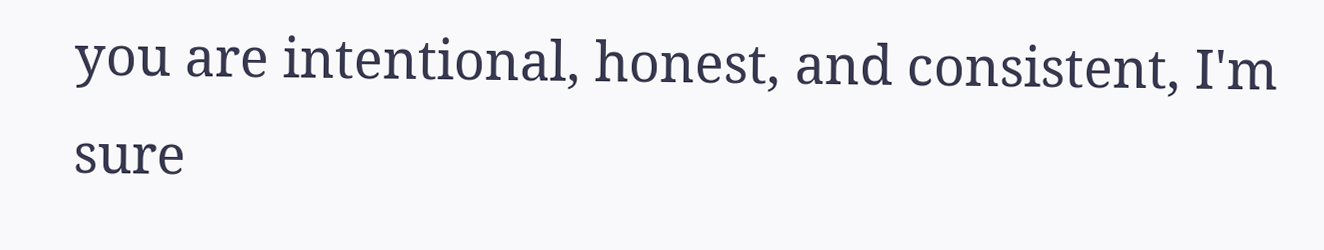you are intentional, honest, and consistent, I'm sure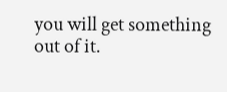you will get something out of it.